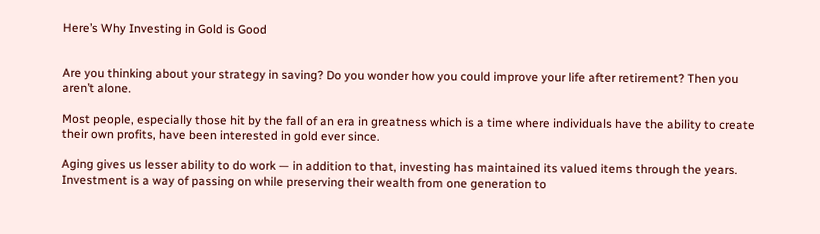Here’s Why Investing in Gold is Good


Are you thinking about your strategy in saving? Do you wonder how you could improve your life after retirement? Then you aren’t alone.

Most people, especially those hit by the fall of an era in greatness which is a time where individuals have the ability to create their own profits, have been interested in gold ever since.

Aging gives us lesser ability to do work — in addition to that, investing has maintained its valued items through the years. Investment is a way of passing on while preserving their wealth from one generation to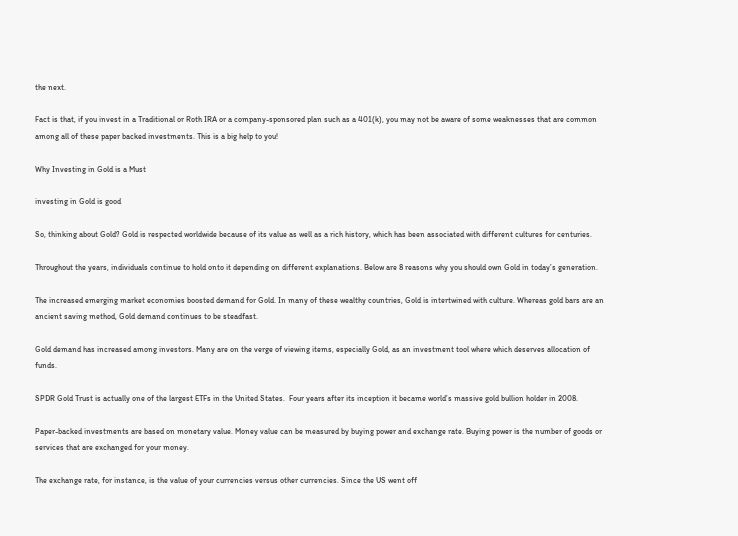the next.

Fact is that, if you invest in a Traditional or Roth IRA or a company-sponsored plan such as a 401(k), you may not be aware of some weaknesses that are common among all of these paper backed investments. This is a big help to you!

Why Investing in Gold is a Must

investing in Gold is good

So, thinking about Gold? Gold is respected worldwide because of its value as well as a rich history, which has been associated with different cultures for centuries.

Throughout the years, individuals continue to hold onto it depending on different explanations. Below are 8 reasons why you should own Gold in today’s generation.

The increased emerging market economies boosted demand for Gold. In many of these wealthy countries, Gold is intertwined with culture. Whereas gold bars are an ancient saving method, Gold demand continues to be steadfast.

Gold demand has increased among investors. Many are on the verge of viewing items, especially Gold, as an investment tool where which deserves allocation of funds.

SPDR Gold Trust is actually one of the largest ETFs in the United States.  Four years after its inception it became world’s massive gold bullion holder in 2008.

Paper-backed investments are based on monetary value. Money value can be measured by buying power and exchange rate. Buying power is the number of goods or services that are exchanged for your money.

The exchange rate, for instance, is the value of your currencies versus other currencies. Since the US went off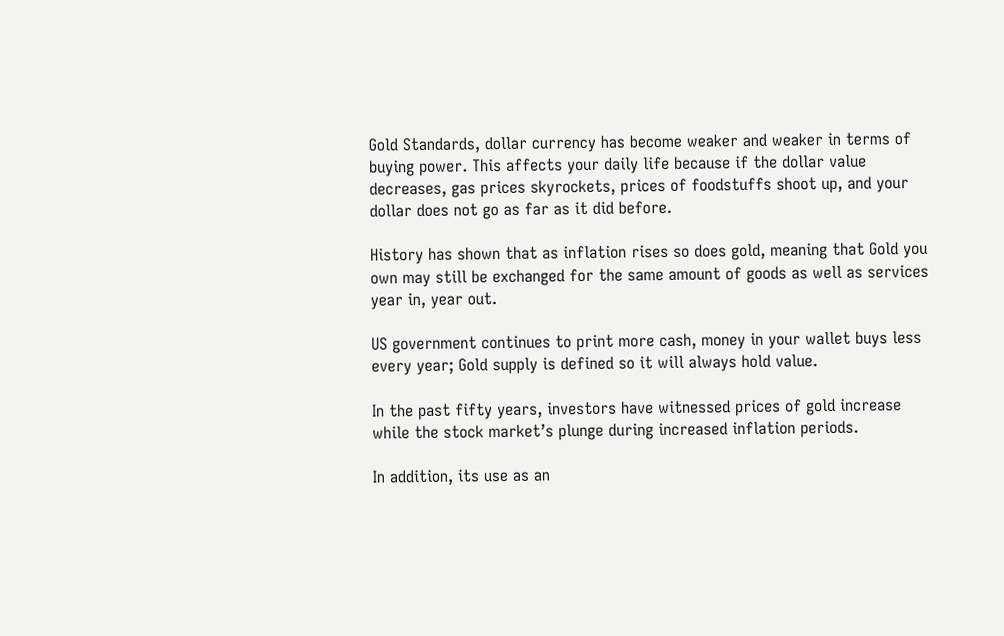Gold Standards, dollar currency has become weaker and weaker in terms of buying power. This affects your daily life because if the dollar value decreases, gas prices skyrockets, prices of foodstuffs shoot up, and your dollar does not go as far as it did before.

History has shown that as inflation rises so does gold, meaning that Gold you own may still be exchanged for the same amount of goods as well as services year in, year out.

US government continues to print more cash, money in your wallet buys less every year; Gold supply is defined so it will always hold value.

In the past fifty years, investors have witnessed prices of gold increase while the stock market’s plunge during increased inflation periods.

In addition, its use as an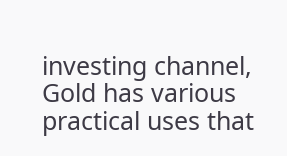investing channel, Gold has various practical uses that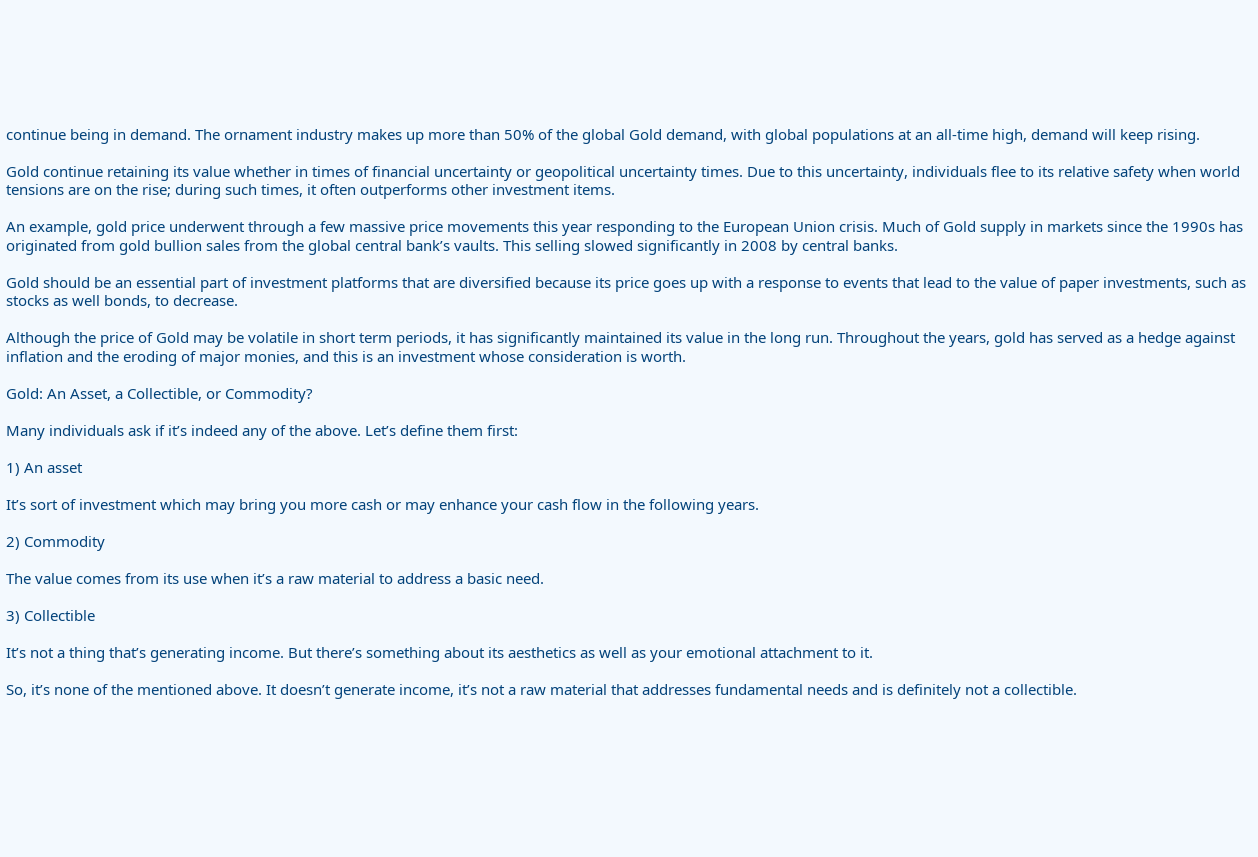continue being in demand. The ornament industry makes up more than 50% of the global Gold demand, with global populations at an all-time high, demand will keep rising.

Gold continue retaining its value whether in times of financial uncertainty or geopolitical uncertainty times. Due to this uncertainty, individuals flee to its relative safety when world tensions are on the rise; during such times, it often outperforms other investment items.

An example, gold price underwent through a few massive price movements this year responding to the European Union crisis. Much of Gold supply in markets since the 1990s has originated from gold bullion sales from the global central bank’s vaults. This selling slowed significantly in 2008 by central banks.

Gold should be an essential part of investment platforms that are diversified because its price goes up with a response to events that lead to the value of paper investments, such as stocks as well bonds, to decrease.

Although the price of Gold may be volatile in short term periods, it has significantly maintained its value in the long run. Throughout the years, gold has served as a hedge against inflation and the eroding of major monies, and this is an investment whose consideration is worth.

Gold: An Asset, a Collectible, or Commodity?

Many individuals ask if it’s indeed any of the above. Let’s define them first:

1) An asset

It’s sort of investment which may bring you more cash or may enhance your cash flow in the following years.

2) Commodity

The value comes from its use when it’s a raw material to address a basic need.

3) Collectible

It’s not a thing that’s generating income. But there’s something about its aesthetics as well as your emotional attachment to it.

So, it’s none of the mentioned above. It doesn’t generate income, it’s not a raw material that addresses fundamental needs and is definitely not a collectible.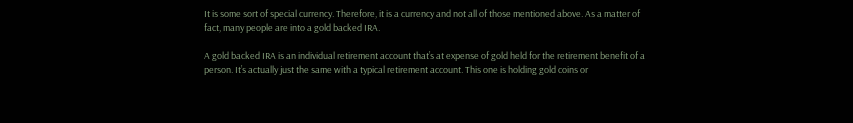It is some sort of special currency. Therefore, it is a currency and not all of those mentioned above. As a matter of fact, many people are into a gold backed IRA.

A gold backed IRA is an individual retirement account that’s at expense of gold held for the retirement benefit of a person. It’s actually just the same with a typical retirement account. This one is holding gold coins or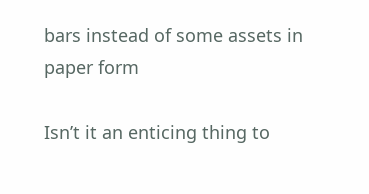bars instead of some assets in paper form

Isn’t it an enticing thing to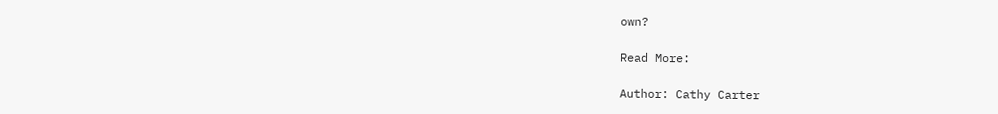own?

Read More:

Author: Cathy Carter